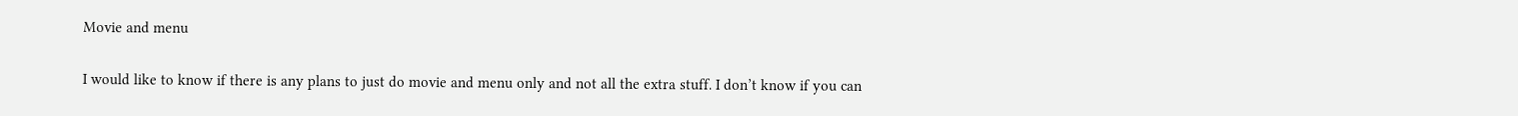Movie and menu

I would like to know if there is any plans to just do movie and menu only and not all the extra stuff. I don’t know if you can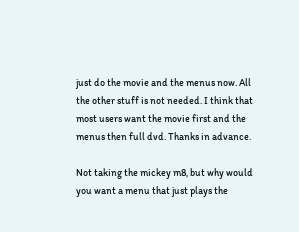just do the movie and the menus now. All the other stuff is not needed. I think that most users want the movie first and the menus then full dvd. Thanks in advance.

Not taking the mickey m8, but why would you want a menu that just plays the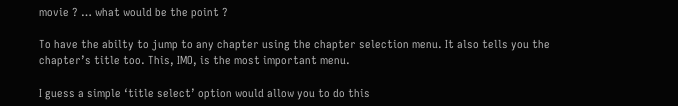movie ? … what would be the point ?

To have the abilty to jump to any chapter using the chapter selection menu. It also tells you the chapter’s title too. This, IMO, is the most important menu.

I guess a simple ‘title select’ option would allow you to do this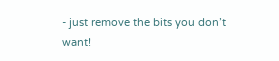- just remove the bits you don’t want!